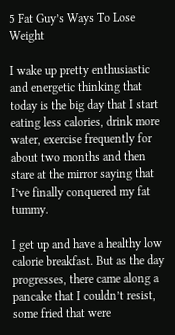5 Fat Guy’s Ways To Lose Weight

I wake up pretty enthusiastic and energetic thinking that today is the big day that I start eating less calories, drink more water, exercise frequently for about two months and then stare at the mirror saying that I’ve finally conquered my fat tummy.

I get up and have a healthy low calorie breakfast. But as the day progresses, there came along a pancake that I couldn’t resist, some fried that were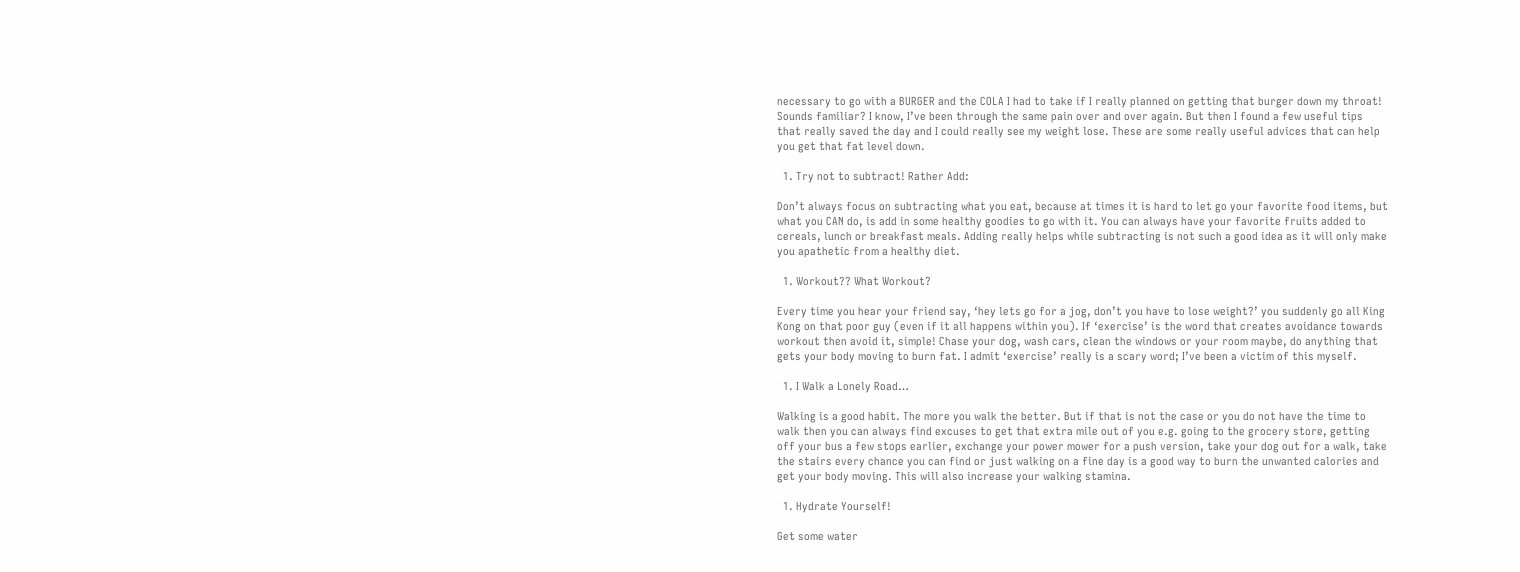necessary to go with a BURGER and the COLA I had to take if I really planned on getting that burger down my throat! Sounds familiar? I know, I’ve been through the same pain over and over again. But then I found a few useful tips that really saved the day and I could really see my weight lose. These are some really useful advices that can help you get that fat level down.

  1. Try not to subtract! Rather Add:

Don’t always focus on subtracting what you eat, because at times it is hard to let go your favorite food items, but what you CAN do, is add in some healthy goodies to go with it. You can always have your favorite fruits added to cereals, lunch or breakfast meals. Adding really helps while subtracting is not such a good idea as it will only make you apathetic from a healthy diet.

  1. Workout?? What Workout?

Every time you hear your friend say, ‘hey lets go for a jog, don’t you have to lose weight?’ you suddenly go all King Kong on that poor guy (even if it all happens within you). If ‘exercise’ is the word that creates avoidance towards workout then avoid it, simple! Chase your dog, wash cars, clean the windows or your room maybe, do anything that gets your body moving to burn fat. I admit ‘exercise’ really is a scary word; I’ve been a victim of this myself.

  1. I Walk a Lonely Road…

Walking is a good habit. The more you walk the better. But if that is not the case or you do not have the time to walk then you can always find excuses to get that extra mile out of you e.g. going to the grocery store, getting off your bus a few stops earlier, exchange your power mower for a push version, take your dog out for a walk, take the stairs every chance you can find or just walking on a fine day is a good way to burn the unwanted calories and get your body moving. This will also increase your walking stamina.

  1. Hydrate Yourself!

Get some water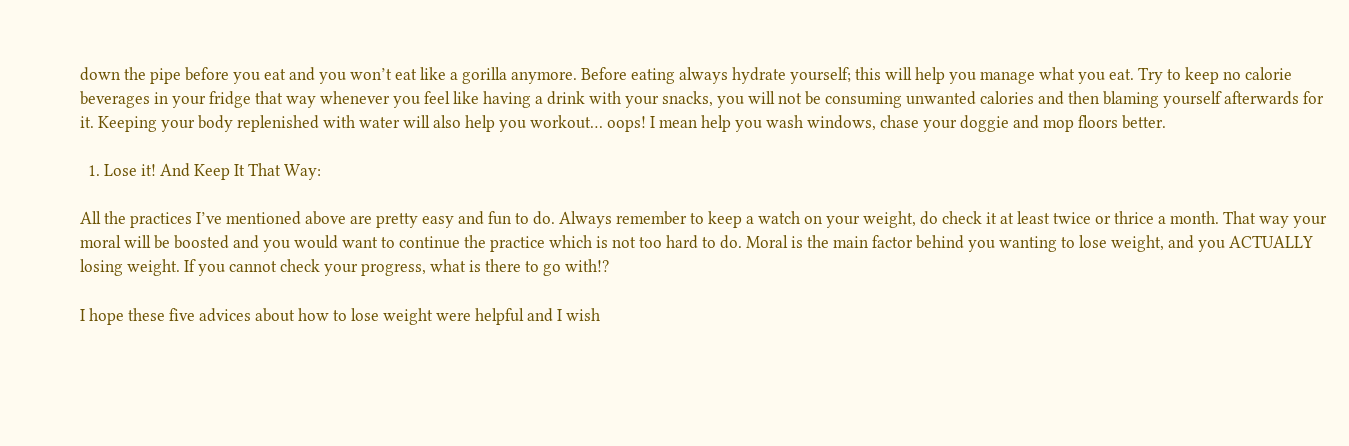down the pipe before you eat and you won’t eat like a gorilla anymore. Before eating always hydrate yourself; this will help you manage what you eat. Try to keep no calorie beverages in your fridge that way whenever you feel like having a drink with your snacks, you will not be consuming unwanted calories and then blaming yourself afterwards for it. Keeping your body replenished with water will also help you workout… oops! I mean help you wash windows, chase your doggie and mop floors better.

  1. Lose it! And Keep It That Way:

All the practices I’ve mentioned above are pretty easy and fun to do. Always remember to keep a watch on your weight, do check it at least twice or thrice a month. That way your moral will be boosted and you would want to continue the practice which is not too hard to do. Moral is the main factor behind you wanting to lose weight, and you ACTUALLY losing weight. If you cannot check your progress, what is there to go with!?

I hope these five advices about how to lose weight were helpful and I wish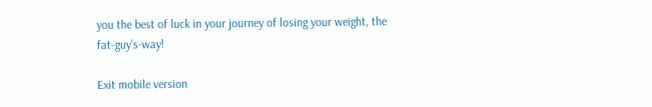you the best of luck in your journey of losing your weight, the fat-guy’s-way!

Exit mobile version